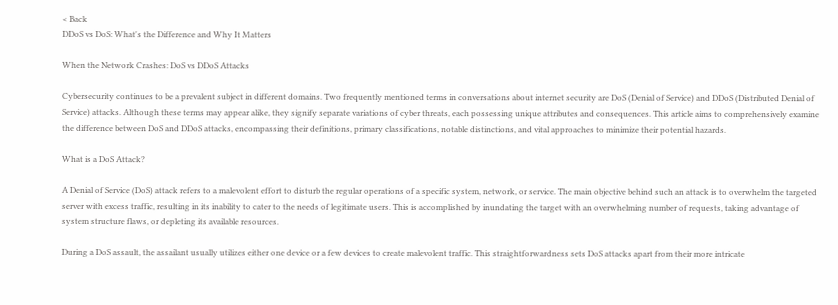< Back
DDoS vs DoS: What's the Difference and Why It Matters

When the Network Crashes: DoS vs DDoS Attacks

Cybersecurity continues to be a prevalent subject in different domains. Two frequently mentioned terms in conversations about internet security are DoS (Denial of Service) and DDoS (Distributed Denial of Service) attacks. Although these terms may appear alike, they signify separate variations of cyber threats, each possessing unique attributes and consequences. This article aims to comprehensively examine the difference between DoS and DDoS attacks, encompassing their definitions, primary classifications, notable distinctions, and vital approaches to minimize their potential hazards.

What is a DoS Attack?

A Denial of Service (DoS) attack refers to a malevolent effort to disturb the regular operations of a specific system, network, or service. The main objective behind such an attack is to overwhelm the targeted server with excess traffic, resulting in its inability to cater to the needs of legitimate users. This is accomplished by inundating the target with an overwhelming number of requests, taking advantage of system structure flaws, or depleting its available resources.

During a DoS assault, the assailant usually utilizes either one device or a few devices to create malevolent traffic. This straightforwardness sets DoS attacks apart from their more intricate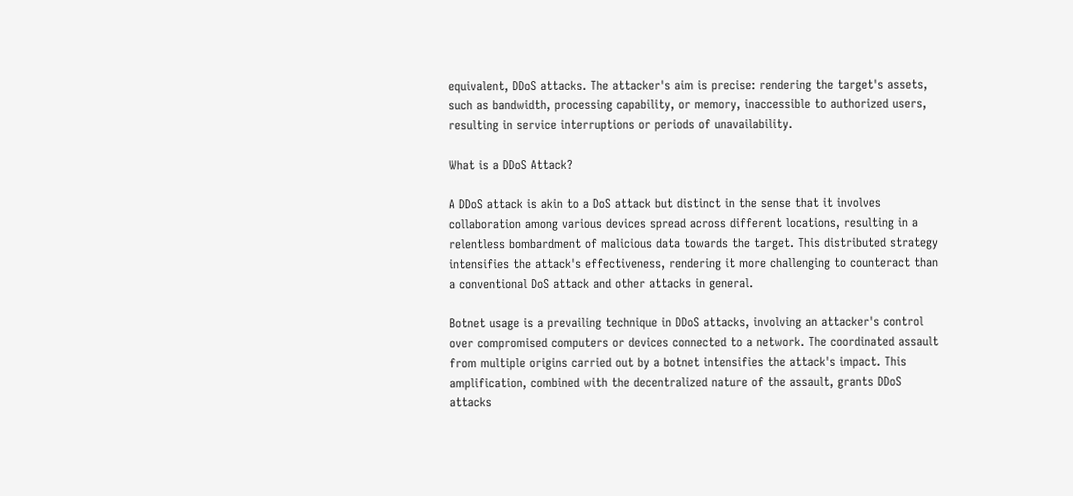equivalent, DDoS attacks. The attacker's aim is precise: rendering the target's assets, such as bandwidth, processing capability, or memory, inaccessible to authorized users, resulting in service interruptions or periods of unavailability.

What is a DDoS Attack?

A DDoS attack is akin to a DoS attack but distinct in the sense that it involves collaboration among various devices spread across different locations, resulting in a relentless bombardment of malicious data towards the target. This distributed strategy intensifies the attack's effectiveness, rendering it more challenging to counteract than a conventional DoS attack and other attacks in general.

Botnet usage is a prevailing technique in DDoS attacks, involving an attacker's control over compromised computers or devices connected to a network. The coordinated assault from multiple origins carried out by a botnet intensifies the attack's impact. This amplification, combined with the decentralized nature of the assault, grants DDoS attacks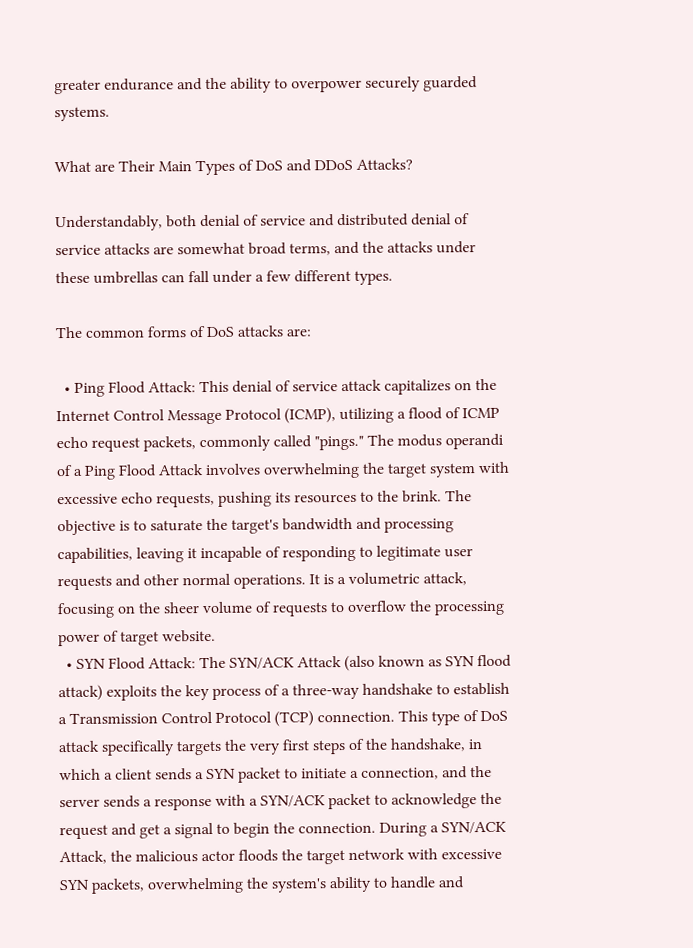greater endurance and the ability to overpower securely guarded systems.

What are Their Main Types of DoS and DDoS Attacks?

Understandably, both denial of service and distributed denial of service attacks are somewhat broad terms, and the attacks under these umbrellas can fall under a few different types.

The common forms of DoS attacks are:

  • Ping Flood Attack: This denial of service attack capitalizes on the Internet Control Message Protocol (ICMP), utilizing a flood of ICMP echo request packets, commonly called "pings." The modus operandi of a Ping Flood Attack involves overwhelming the target system with excessive echo requests, pushing its resources to the brink. The objective is to saturate the target's bandwidth and processing capabilities, leaving it incapable of responding to legitimate user requests and other normal operations. It is a volumetric attack, focusing on the sheer volume of requests to overflow the processing power of target website.
  • SYN Flood Attack: The SYN/ACK Attack (also known as SYN flood attack) exploits the key process of a three-way handshake to establish a Transmission Control Protocol (TCP) connection. This type of DoS attack specifically targets the very first steps of the handshake, in which a client sends a SYN packet to initiate a connection, and the server sends a response with a SYN/ACK packet to acknowledge the request and get a signal to begin the connection. During a SYN/ACK Attack, the malicious actor floods the target network with excessive SYN packets, overwhelming the system's ability to handle and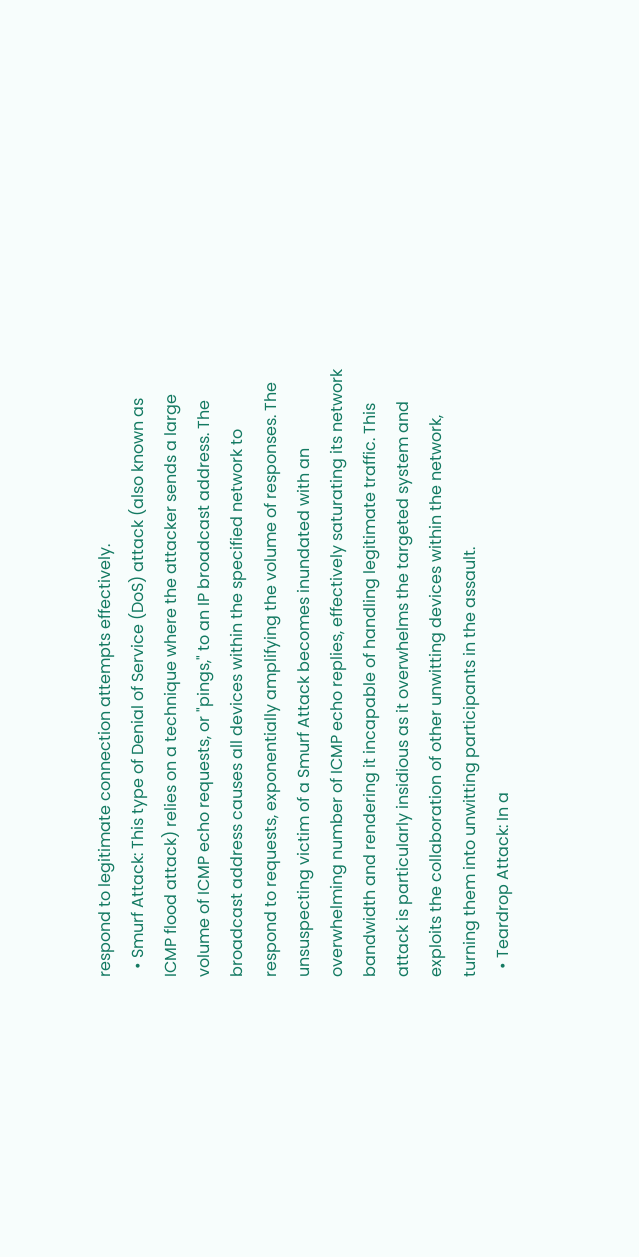respond to legitimate connection attempts effectively.
  • Smurf Attack: This type of Denial of Service (DoS) attack (also known as ICMP flood attack) relies on a technique where the attacker sends a large volume of ICMP echo requests, or "pings," to an IP broadcast address. The broadcast address causes all devices within the specified network to respond to requests, exponentially amplifying the volume of responses. The unsuspecting victim of a Smurf Attack becomes inundated with an overwhelming number of ICMP echo replies, effectively saturating its network bandwidth and rendering it incapable of handling legitimate traffic. This attack is particularly insidious as it overwhelms the targeted system and exploits the collaboration of other unwitting devices within the network, turning them into unwitting participants in the assault.
  • Teardrop Attack: In a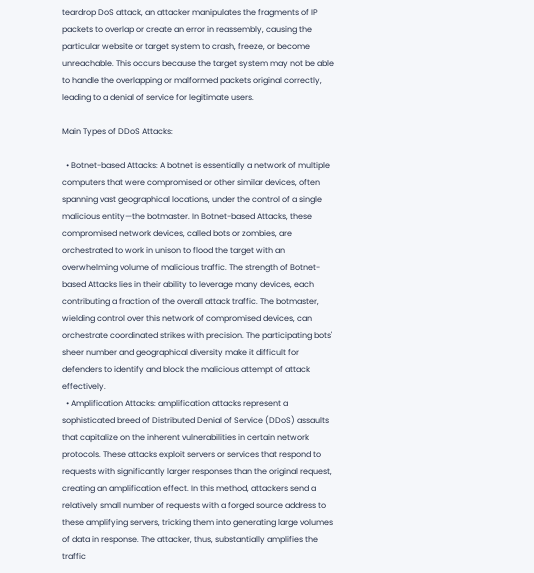teardrop DoS attack, an attacker manipulates the fragments of IP packets to overlap or create an error in reassembly, causing the particular website or target system to crash, freeze, or become unreachable. This occurs because the target system may not be able to handle the overlapping or malformed packets original correctly, leading to a denial of service for legitimate users.

Main Types of DDoS Attacks:

  • Botnet-based Attacks: A botnet is essentially a network of multiple computers that were compromised or other similar devices, often spanning vast geographical locations, under the control of a single malicious entity—the botmaster. In Botnet-based Attacks, these compromised network devices, called bots or zombies, are orchestrated to work in unison to flood the target with an overwhelming volume of malicious traffic. The strength of Botnet-based Attacks lies in their ability to leverage many devices, each contributing a fraction of the overall attack traffic. The botmaster, wielding control over this network of compromised devices, can orchestrate coordinated strikes with precision. The participating bots' sheer number and geographical diversity make it difficult for defenders to identify and block the malicious attempt of attack effectively.
  • Amplification Attacks: amplification attacks represent a sophisticated breed of Distributed Denial of Service (DDoS) assaults that capitalize on the inherent vulnerabilities in certain network protocols. These attacks exploit servers or services that respond to requests with significantly larger responses than the original request, creating an amplification effect. In this method, attackers send a relatively small number of requests with a forged source address to these amplifying servers, tricking them into generating large volumes of data in response. The attacker, thus, substantially amplifies the traffic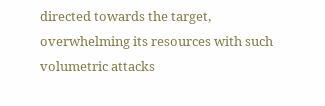directed towards the target, overwhelming its resources with such volumetric attacks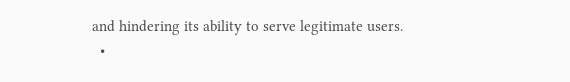and hindering its ability to serve legitimate users.
  •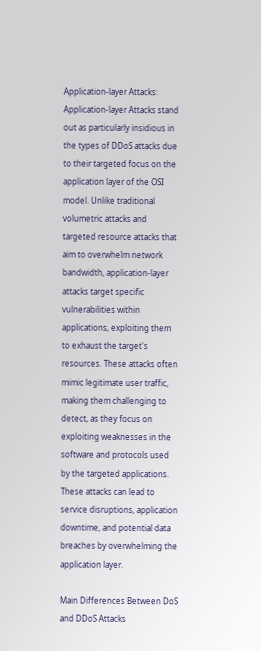Application-layer Attacks: Application-layer Attacks stand out as particularly insidious in the types of DDoS attacks due to their targeted focus on the application layer of the OSI model. Unlike traditional volumetric attacks and targeted resource attacks that aim to overwhelm network bandwidth, application-layer attacks target specific vulnerabilities within applications, exploiting them to exhaust the target's resources. These attacks often mimic legitimate user traffic, making them challenging to detect, as they focus on exploiting weaknesses in the software and protocols used by the targeted applications. These attacks can lead to service disruptions, application downtime, and potential data breaches by overwhelming the application layer.

Main Differences Between DoS and DDoS Attacks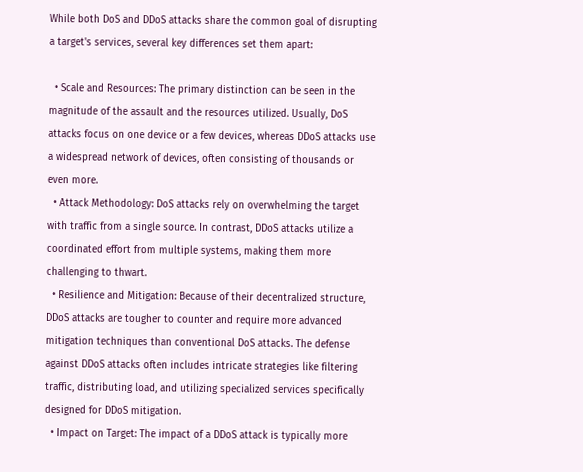While both DoS and DDoS attacks share the common goal of disrupting a target's services, several key differences set them apart:

  • Scale and Resources: The primary distinction can be seen in the magnitude of the assault and the resources utilized. Usually, DoS attacks focus on one device or a few devices, whereas DDoS attacks use a widespread network of devices, often consisting of thousands or even more.
  • Attack Methodology: DoS attacks rely on overwhelming the target with traffic from a single source. In contrast, DDoS attacks utilize a coordinated effort from multiple systems, making them more challenging to thwart.
  • Resilience and Mitigation: Because of their decentralized structure, DDoS attacks are tougher to counter and require more advanced mitigation techniques than conventional DoS attacks. The defense against DDoS attacks often includes intricate strategies like filtering traffic, distributing load, and utilizing specialized services specifically designed for DDoS mitigation.
  • Impact on Target: The impact of a DDoS attack is typically more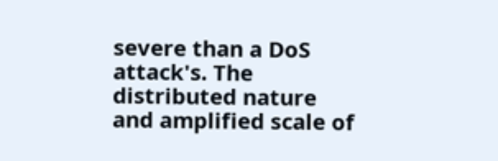severe than a DoS attack's. The distributed nature and amplified scale of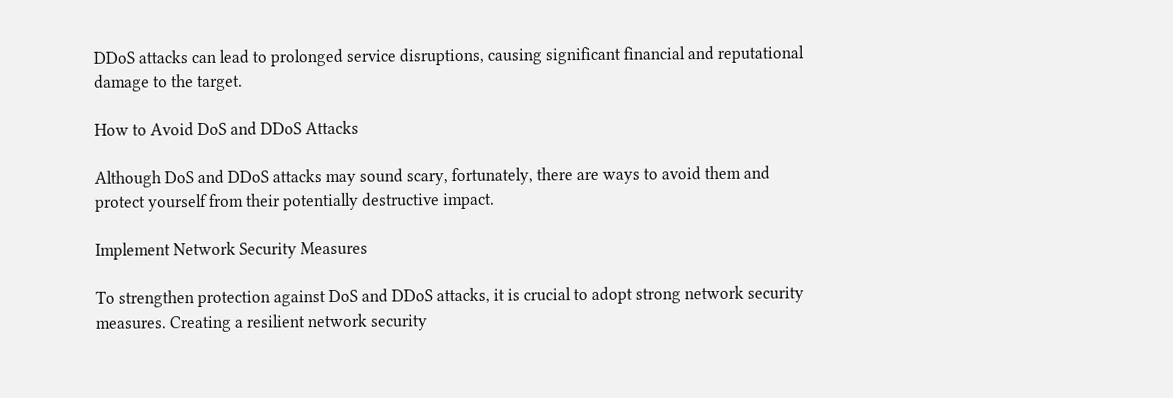DDoS attacks can lead to prolonged service disruptions, causing significant financial and reputational damage to the target.

How to Avoid DoS and DDoS Attacks

Although DoS and DDoS attacks may sound scary, fortunately, there are ways to avoid them and protect yourself from their potentially destructive impact.

Implement Network Security Measures

To strengthen protection against DoS and DDoS attacks, it is crucial to adopt strong network security measures. Creating a resilient network security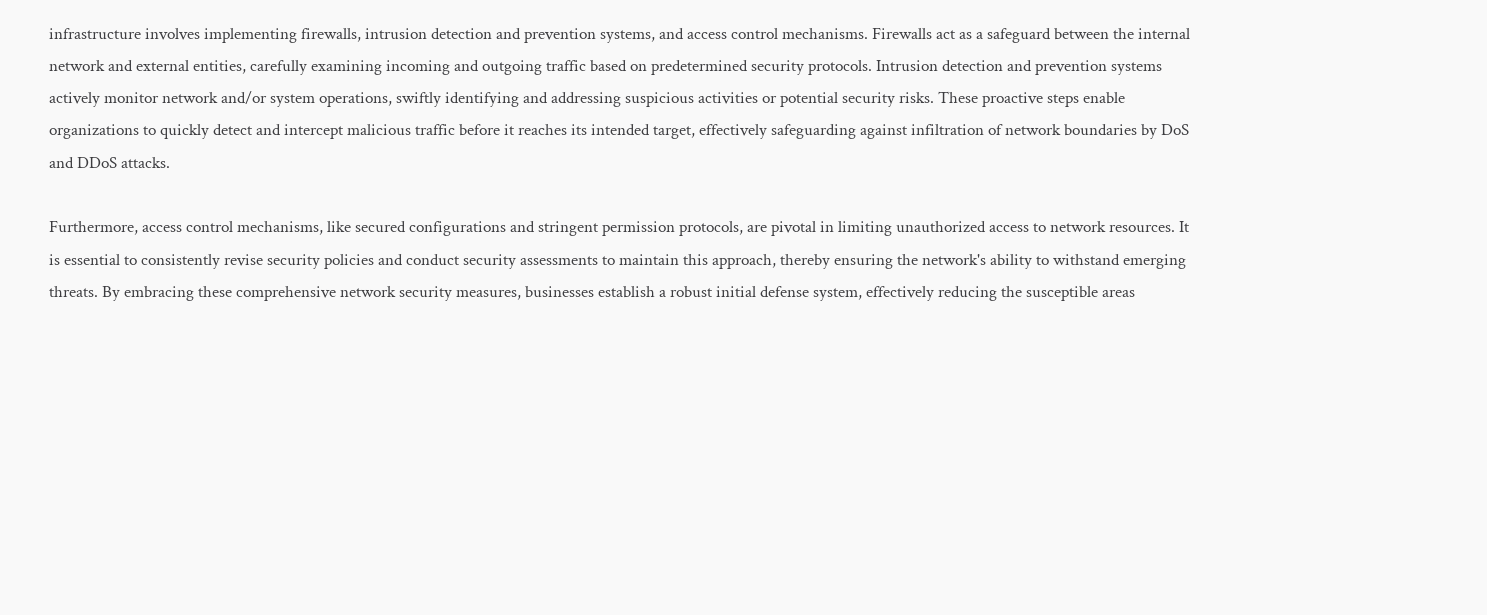infrastructure involves implementing firewalls, intrusion detection and prevention systems, and access control mechanisms. Firewalls act as a safeguard between the internal network and external entities, carefully examining incoming and outgoing traffic based on predetermined security protocols. Intrusion detection and prevention systems actively monitor network and/or system operations, swiftly identifying and addressing suspicious activities or potential security risks. These proactive steps enable organizations to quickly detect and intercept malicious traffic before it reaches its intended target, effectively safeguarding against infiltration of network boundaries by DoS and DDoS attacks.

Furthermore, access control mechanisms, like secured configurations and stringent permission protocols, are pivotal in limiting unauthorized access to network resources. It is essential to consistently revise security policies and conduct security assessments to maintain this approach, thereby ensuring the network's ability to withstand emerging threats. By embracing these comprehensive network security measures, businesses establish a robust initial defense system, effectively reducing the susceptible areas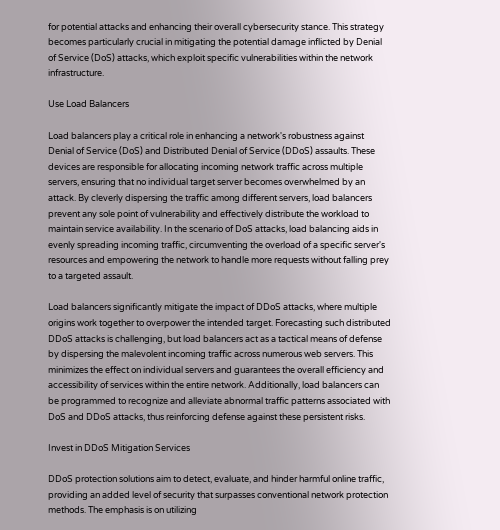for potential attacks and enhancing their overall cybersecurity stance. This strategy becomes particularly crucial in mitigating the potential damage inflicted by Denial of Service (DoS) attacks, which exploit specific vulnerabilities within the network infrastructure.

Use Load Balancers

Load balancers play a critical role in enhancing a network's robustness against Denial of Service (DoS) and Distributed Denial of Service (DDoS) assaults. These devices are responsible for allocating incoming network traffic across multiple servers, ensuring that no individual target server becomes overwhelmed by an attack. By cleverly dispersing the traffic among different servers, load balancers prevent any sole point of vulnerability and effectively distribute the workload to maintain service availability. In the scenario of DoS attacks, load balancing aids in evenly spreading incoming traffic, circumventing the overload of a specific server's resources and empowering the network to handle more requests without falling prey to a targeted assault.

Load balancers significantly mitigate the impact of DDoS attacks, where multiple origins work together to overpower the intended target. Forecasting such distributed DDoS attacks is challenging, but load balancers act as a tactical means of defense by dispersing the malevolent incoming traffic across numerous web servers. This minimizes the effect on individual servers and guarantees the overall efficiency and accessibility of services within the entire network. Additionally, load balancers can be programmed to recognize and alleviate abnormal traffic patterns associated with DoS and DDoS attacks, thus reinforcing defense against these persistent risks.

Invest in DDoS Mitigation Services

DDoS protection solutions aim to detect, evaluate, and hinder harmful online traffic, providing an added level of security that surpasses conventional network protection methods. The emphasis is on utilizing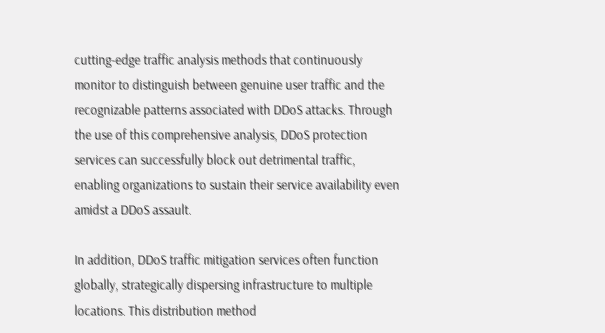cutting-edge traffic analysis methods that continuously monitor to distinguish between genuine user traffic and the recognizable patterns associated with DDoS attacks. Through the use of this comprehensive analysis, DDoS protection services can successfully block out detrimental traffic, enabling organizations to sustain their service availability even amidst a DDoS assault.

In addition, DDoS traffic mitigation services often function globally, strategically dispersing infrastructure to multiple locations. This distribution method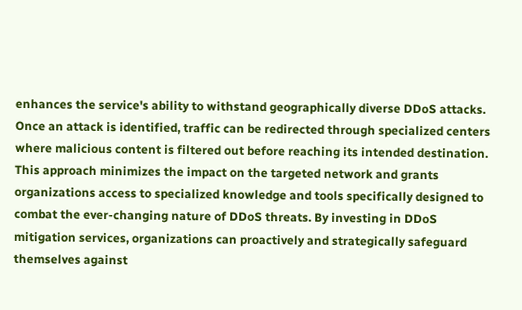enhances the service's ability to withstand geographically diverse DDoS attacks. Once an attack is identified, traffic can be redirected through specialized centers where malicious content is filtered out before reaching its intended destination. This approach minimizes the impact on the targeted network and grants organizations access to specialized knowledge and tools specifically designed to combat the ever-changing nature of DDoS threats. By investing in DDoS mitigation services, organizations can proactively and strategically safeguard themselves against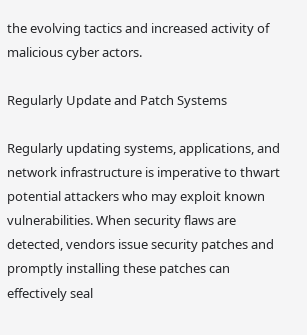the evolving tactics and increased activity of malicious cyber actors.

Regularly Update and Patch Systems

Regularly updating systems, applications, and network infrastructure is imperative to thwart potential attackers who may exploit known vulnerabilities. When security flaws are detected, vendors issue security patches and promptly installing these patches can effectively seal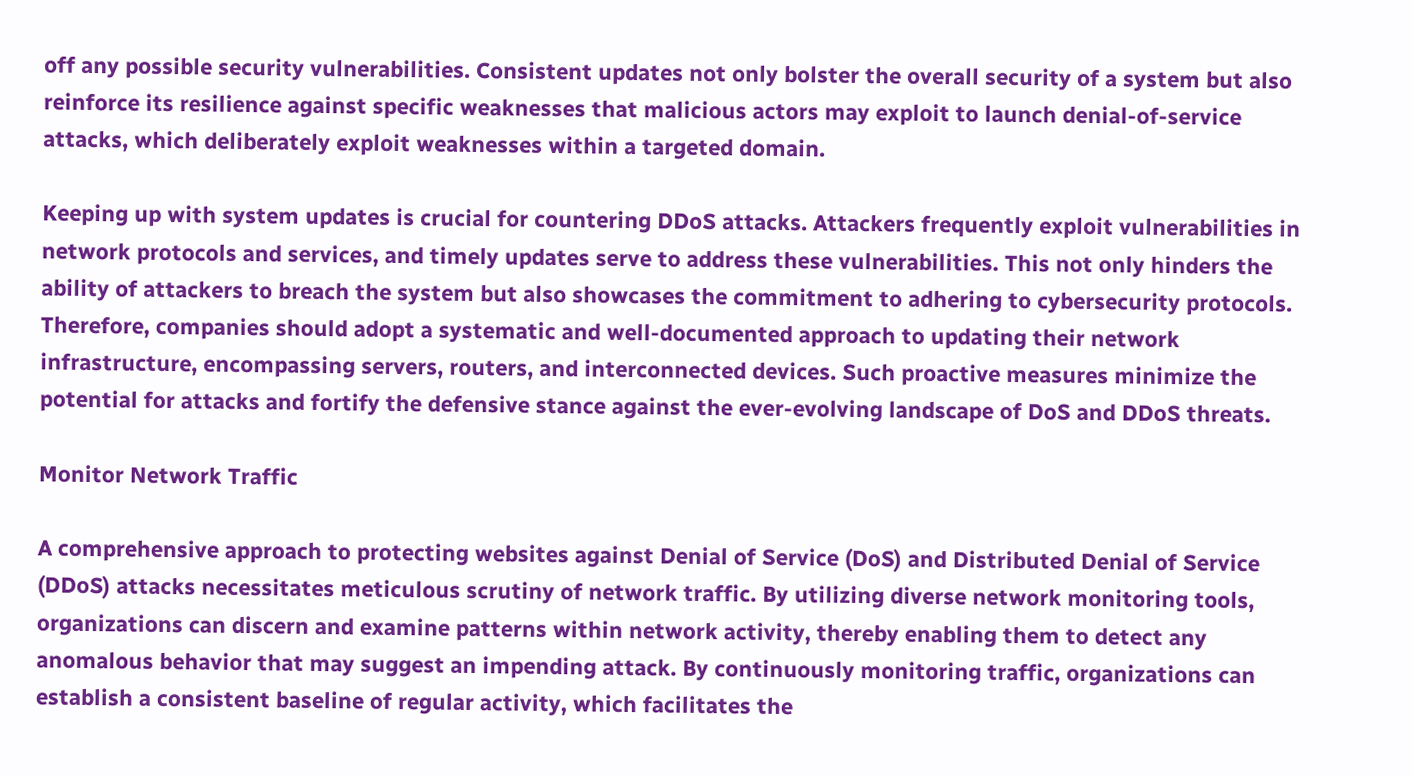off any possible security vulnerabilities. Consistent updates not only bolster the overall security of a system but also reinforce its resilience against specific weaknesses that malicious actors may exploit to launch denial-of-service attacks, which deliberately exploit weaknesses within a targeted domain.

Keeping up with system updates is crucial for countering DDoS attacks. Attackers frequently exploit vulnerabilities in network protocols and services, and timely updates serve to address these vulnerabilities. This not only hinders the ability of attackers to breach the system but also showcases the commitment to adhering to cybersecurity protocols. Therefore, companies should adopt a systematic and well-documented approach to updating their network infrastructure, encompassing servers, routers, and interconnected devices. Such proactive measures minimize the potential for attacks and fortify the defensive stance against the ever-evolving landscape of DoS and DDoS threats.

Monitor Network Traffic

A comprehensive approach to protecting websites against Denial of Service (DoS) and Distributed Denial of Service (DDoS) attacks necessitates meticulous scrutiny of network traffic. By utilizing diverse network monitoring tools, organizations can discern and examine patterns within network activity, thereby enabling them to detect any anomalous behavior that may suggest an impending attack. By continuously monitoring traffic, organizations can establish a consistent baseline of regular activity, which facilitates the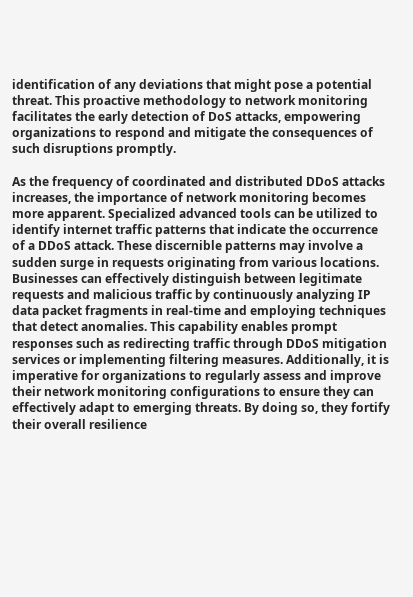identification of any deviations that might pose a potential threat. This proactive methodology to network monitoring facilitates the early detection of DoS attacks, empowering organizations to respond and mitigate the consequences of such disruptions promptly.

As the frequency of coordinated and distributed DDoS attacks increases, the importance of network monitoring becomes more apparent. Specialized advanced tools can be utilized to identify internet traffic patterns that indicate the occurrence of a DDoS attack. These discernible patterns may involve a sudden surge in requests originating from various locations. Businesses can effectively distinguish between legitimate requests and malicious traffic by continuously analyzing IP data packet fragments in real-time and employing techniques that detect anomalies. This capability enables prompt responses such as redirecting traffic through DDoS mitigation services or implementing filtering measures. Additionally, it is imperative for organizations to regularly assess and improve their network monitoring configurations to ensure they can effectively adapt to emerging threats. By doing so, they fortify their overall resilience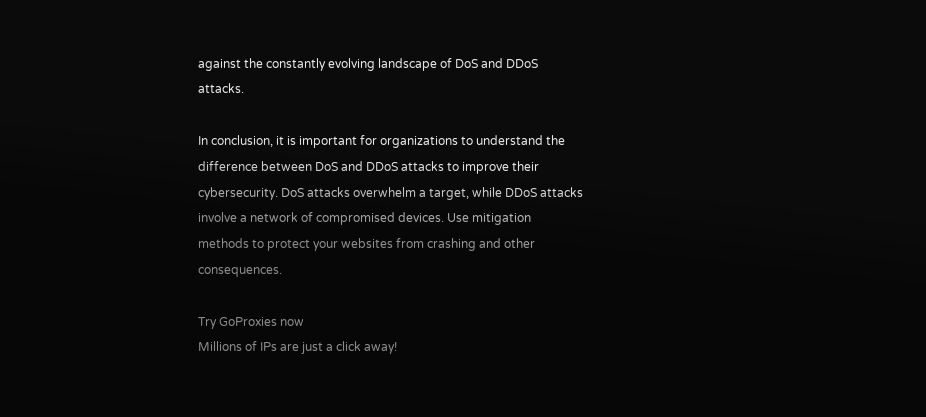against the constantly evolving landscape of DoS and DDoS attacks.

In conclusion, it is important for organizations to understand the difference between DoS and DDoS attacks to improve their cybersecurity. DoS attacks overwhelm a target, while DDoS attacks involve a network of compromised devices. Use mitigation methods to protect your websites from crashing and other consequences.

Try GoProxies now
Millions of IPs are just a click away!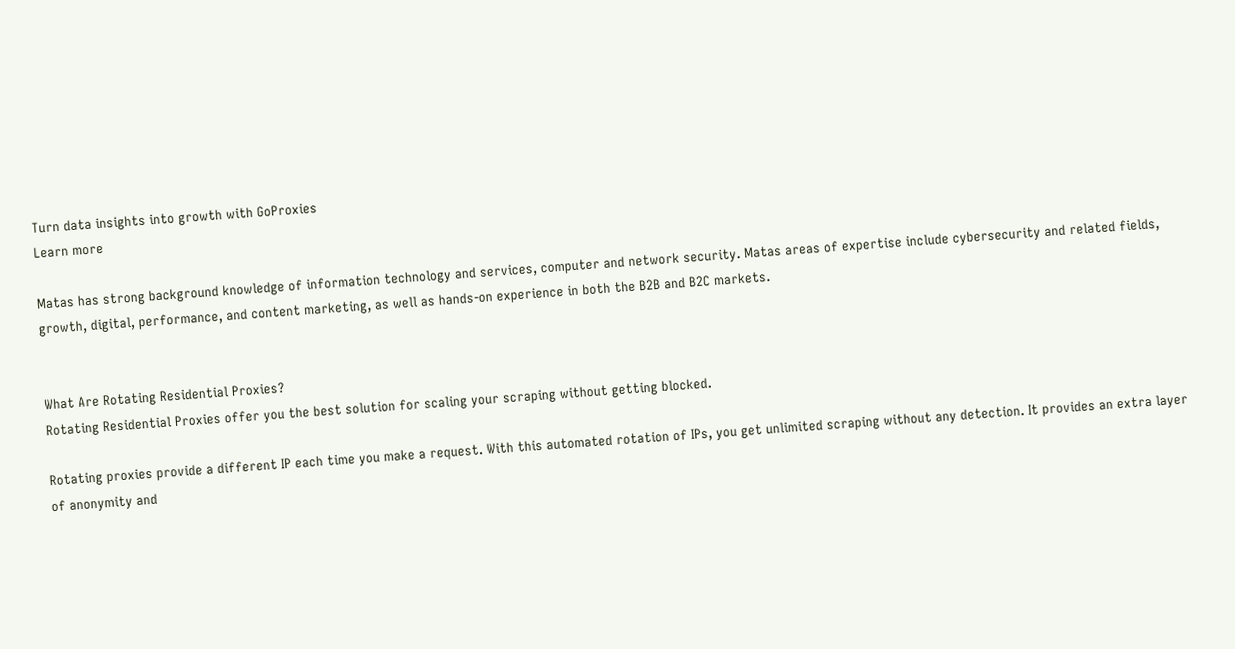Turn data insights into growth with GoProxies
Learn more

Matas has strong background knowledge of information technology and services, computer and network security. Matas areas of expertise include cybersecurity and related fields, growth, digital, performance, and content marketing, as well as hands-on experience in both the B2B and B2C markets.


What Are Rotating Residential Proxies?
Rotating Residential Proxies offer you the best solution for scaling your scraping without getting blocked.

Rotating proxies provide a different IP each time you make a request. With this automated rotation of IPs, you get unlimited scraping without any detection. It provides an extra layer of anonymity and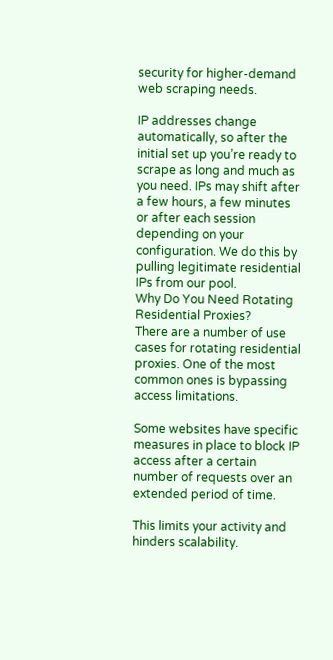security for higher-demand web scraping needs.

IP addresses change automatically, so after the initial set up you’re ready to scrape as long and much as you need. IPs may shift after a few hours, a few minutes or after each session depending on your configuration. We do this by pulling legitimate residential IPs from our pool.
Why Do You Need Rotating Residential Proxies?
There are a number of use cases for rotating residential proxies. One of the most common ones is bypassing access limitations.

Some websites have specific measures in place to block IP access after a certain number of requests over an extended period of time.

This limits your activity and hinders scalability.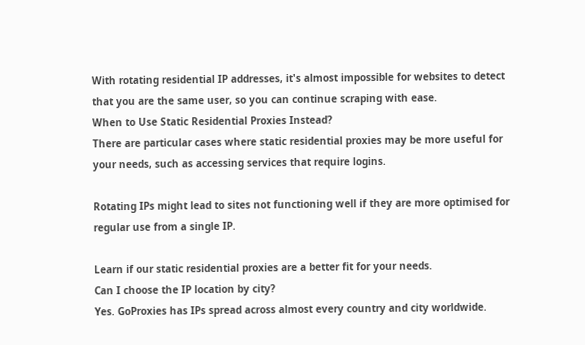With rotating residential IP addresses, it's almost impossible for websites to detect that you are the same user, so you can continue scraping with ease.
When to Use Static Residential Proxies Instead?
There are particular cases where static residential proxies may be more useful for your needs, such as accessing services that require logins.

Rotating IPs might lead to sites not functioning well if they are more optimised for regular use from a single IP.

Learn if our static residential proxies are a better fit for your needs.
Can I choose the IP location by city?
Yes. GoProxies has IPs spread across almost every country and city worldwide.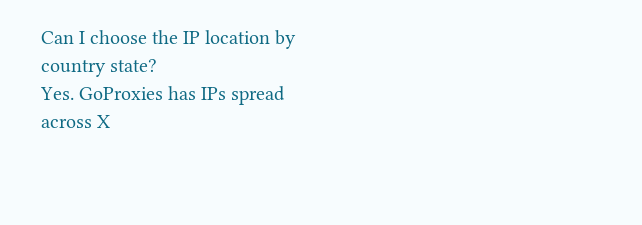Can I choose the IP location by country state?
Yes. GoProxies has IPs spread across X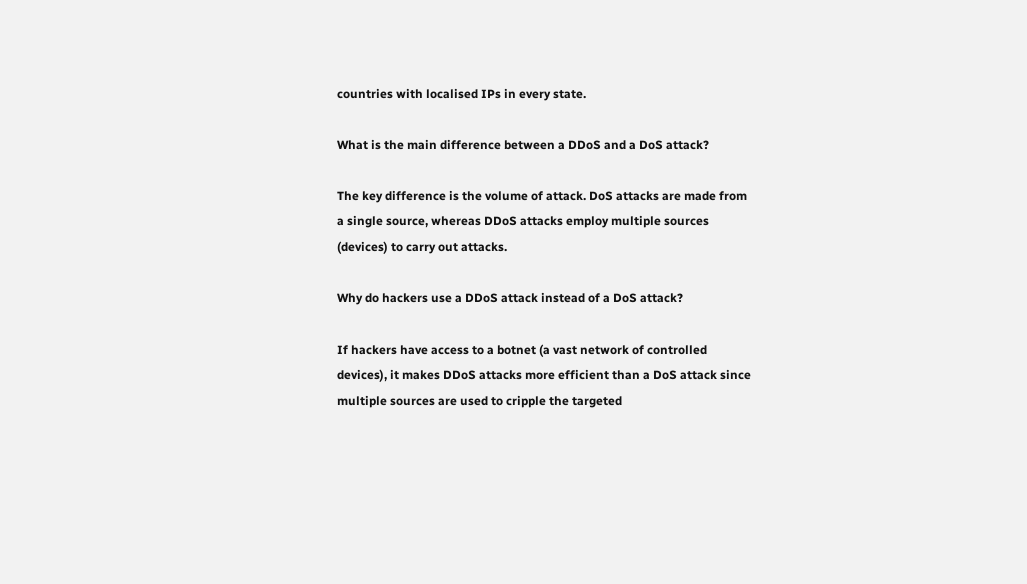countries with localised IPs in every state.

What is the main difference between a DDoS and a DoS attack?

The key difference is the volume of attack. DoS attacks are made from a single source, whereas DDoS attacks employ multiple sources (devices) to carry out attacks.

Why do hackers use a DDoS attack instead of a DoS attack?

If hackers have access to a botnet (a vast network of controlled devices), it makes DDoS attacks more efficient than a DoS attack since multiple sources are used to cripple the targeted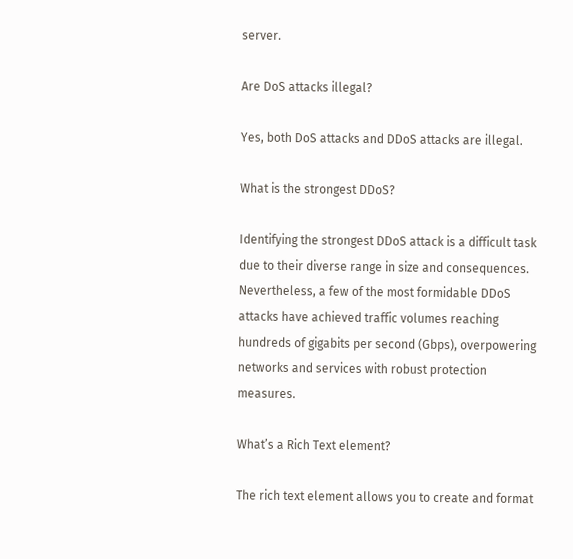server.

Are DoS attacks illegal?

Yes, both DoS attacks and DDoS attacks are illegal.

What is the strongest DDoS?

Identifying the strongest DDoS attack is a difficult task due to their diverse range in size and consequences. Nevertheless, a few of the most formidable DDoS attacks have achieved traffic volumes reaching hundreds of gigabits per second (Gbps), overpowering networks and services with robust protection measures.

What’s a Rich Text element?

The rich text element allows you to create and format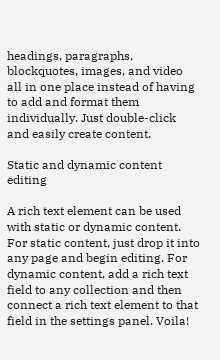headings, paragraphs, blockquotes, images, and video all in one place instead of having to add and format them individually. Just double-click and easily create content.

Static and dynamic content editing

A rich text element can be used with static or dynamic content. For static content, just drop it into any page and begin editing. For dynamic content, add a rich text field to any collection and then connect a rich text element to that field in the settings panel. Voila!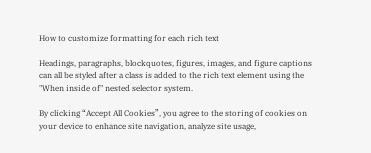How to customize formatting for each rich text

Headings, paragraphs, blockquotes, figures, images, and figure captions can all be styled after a class is added to the rich text element using the "When inside of" nested selector system.

By clicking “Accept All Cookies”, you agree to the storing of cookies on your device to enhance site navigation, analyze site usage,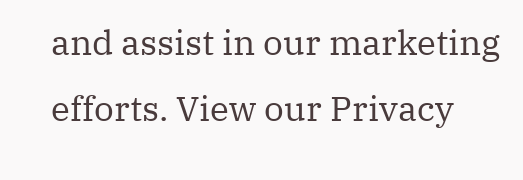and assist in our marketing efforts. View our Privacy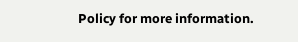Policy for more information.